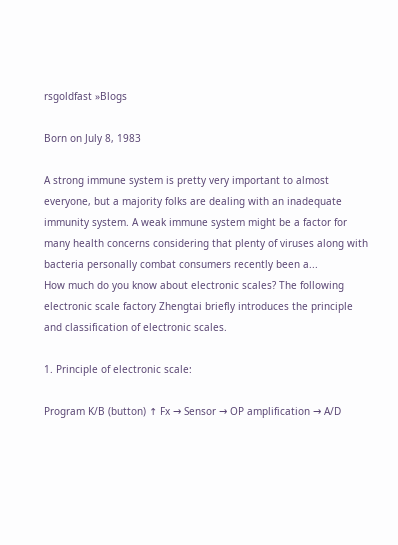rsgoldfast »Blogs

Born on July 8, 1983

A strong immune system is pretty very important to almost everyone, but a majority folks are dealing with an inadequate immunity system. A weak immune system might be a factor for many health concerns considering that plenty of viruses along with bacteria personally combat consumers recently been a...
How much do you know about electronic scales? The following electronic scale factory Zhengtai briefly introduces the principle and classification of electronic scales.

1. Principle of electronic scale:

Program K/B (button) ↑ Fx → Sensor → OP amplification → A/D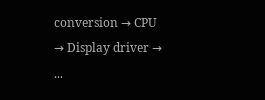conversion → CPU → Display driver → ...